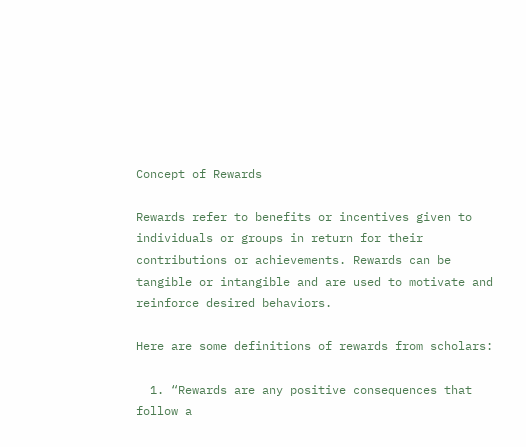Concept of Rewards

Rewards refer to benefits or incentives given to individuals or groups in return for their contributions or achievements. Rewards can be tangible or intangible and are used to motivate and reinforce desired behaviors.

Here are some definitions of rewards from scholars:

  1. “Rewards are any positive consequences that follow a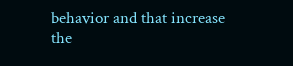behavior and that increase the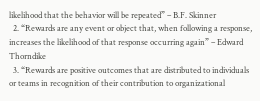likelihood that the behavior will be repeated” – B.F. Skinner
  2. “Rewards are any event or object that, when following a response, increases the likelihood of that response occurring again” – Edward Thorndike
  3. “Rewards are positive outcomes that are distributed to individuals or teams in recognition of their contribution to organizational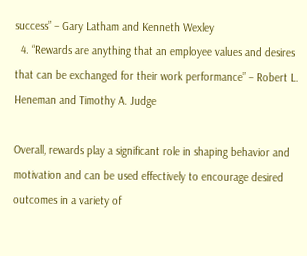success” – Gary Latham and Kenneth Wexley
  4. “Rewards are anything that an employee values and desires that can be exchanged for their work performance” – Robert L. Heneman and Timothy A. Judge

Overall, rewards play a significant role in shaping behavior and motivation and can be used effectively to encourage desired outcomes in a variety of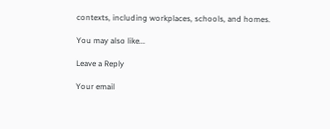contexts, including workplaces, schools, and homes.

You may also like...

Leave a Reply

Your email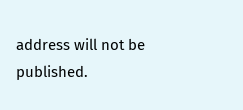address will not be published.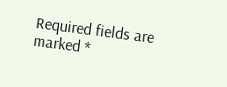Required fields are marked *